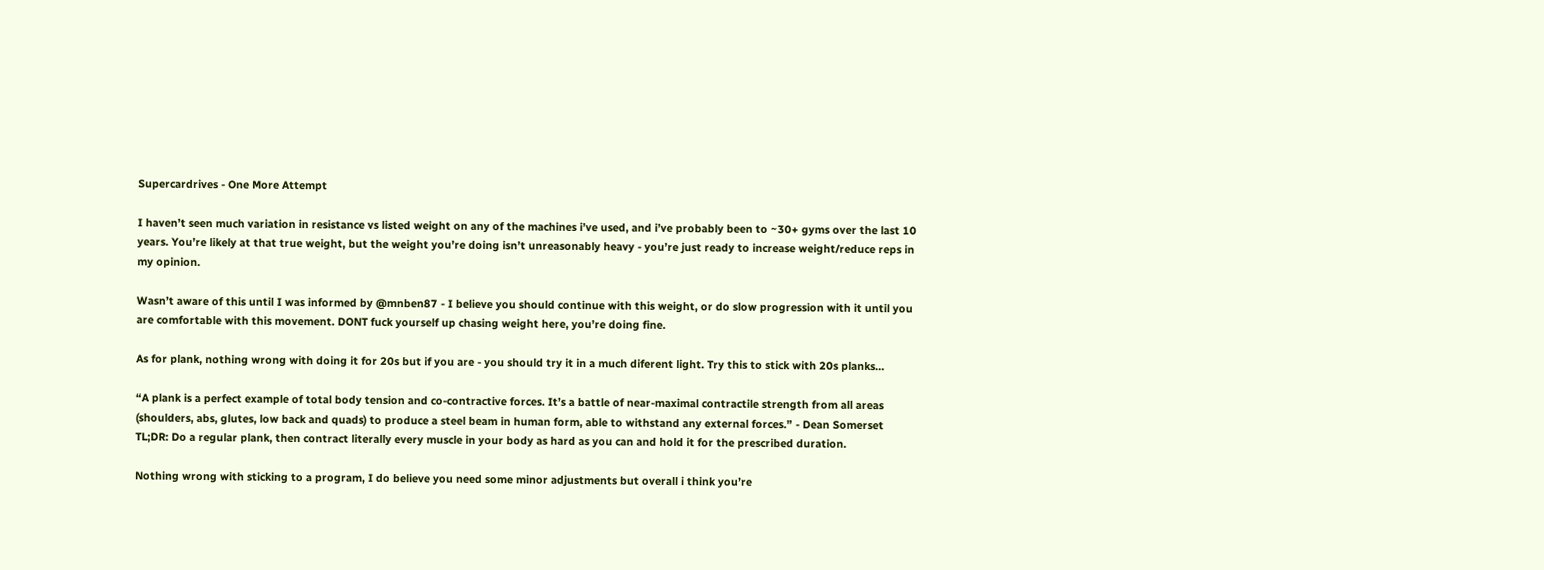Supercardrives - One More Attempt

I haven’t seen much variation in resistance vs listed weight on any of the machines i’ve used, and i’ve probably been to ~30+ gyms over the last 10 years. You’re likely at that true weight, but the weight you’re doing isn’t unreasonably heavy - you’re just ready to increase weight/reduce reps in my opinion.

Wasn’t aware of this until I was informed by @mnben87 - I believe you should continue with this weight, or do slow progression with it until you are comfortable with this movement. DONT fuck yourself up chasing weight here, you’re doing fine.

As for plank, nothing wrong with doing it for 20s but if you are - you should try it in a much diferent light. Try this to stick with 20s planks…

“A plank is a perfect example of total body tension and co-contractive forces. It’s a battle of near-maximal contractile strength from all areas (shoulders, abs, glutes, low back and quads) to produce a steel beam in human form, able to withstand any external forces.” - Dean Somerset
TL;DR: Do a regular plank, then contract literally every muscle in your body as hard as you can and hold it for the prescribed duration.

Nothing wrong with sticking to a program, I do believe you need some minor adjustments but overall i think you’re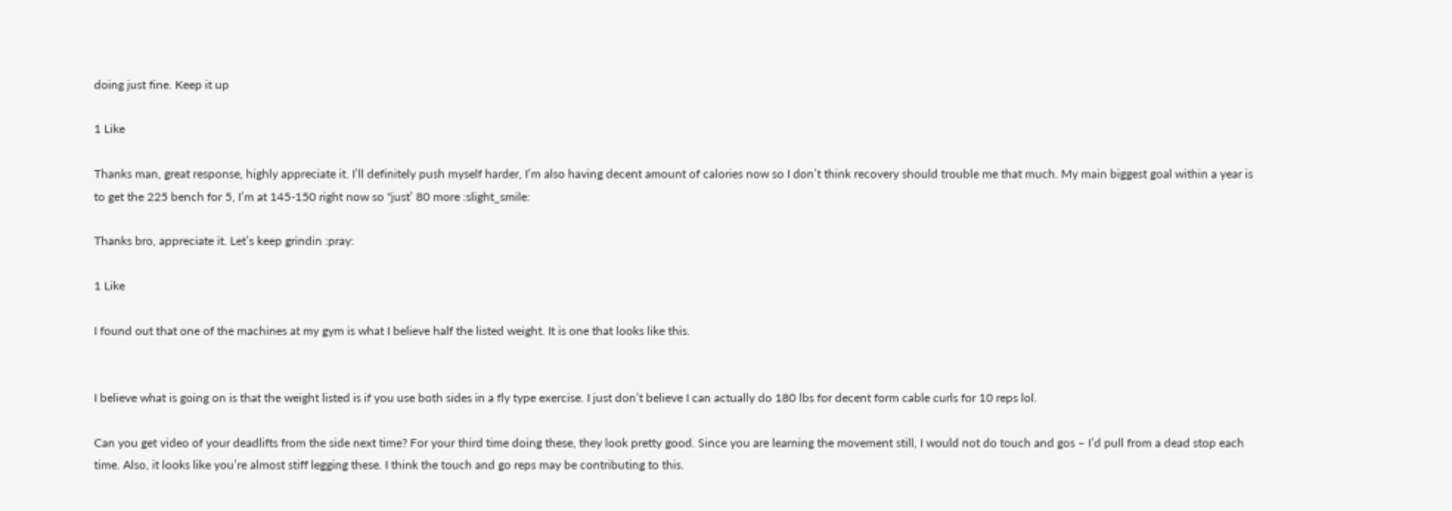doing just fine. Keep it up

1 Like

Thanks man, great response, highly appreciate it. I’ll definitely push myself harder, I’m also having decent amount of calories now so I don’t think recovery should trouble me that much. My main biggest goal within a year is to get the 225 bench for 5, I’m at 145-150 right now so "just’ 80 more :slight_smile:

Thanks bro, appreciate it. Let’s keep grindin :pray:

1 Like

I found out that one of the machines at my gym is what I believe half the listed weight. It is one that looks like this.


I believe what is going on is that the weight listed is if you use both sides in a fly type exercise. I just don’t believe I can actually do 180 lbs for decent form cable curls for 10 reps lol.

Can you get video of your deadlifts from the side next time? For your third time doing these, they look pretty good. Since you are learning the movement still, I would not do touch and gos – I’d pull from a dead stop each time. Also, it looks like you’re almost stiff legging these. I think the touch and go reps may be contributing to this.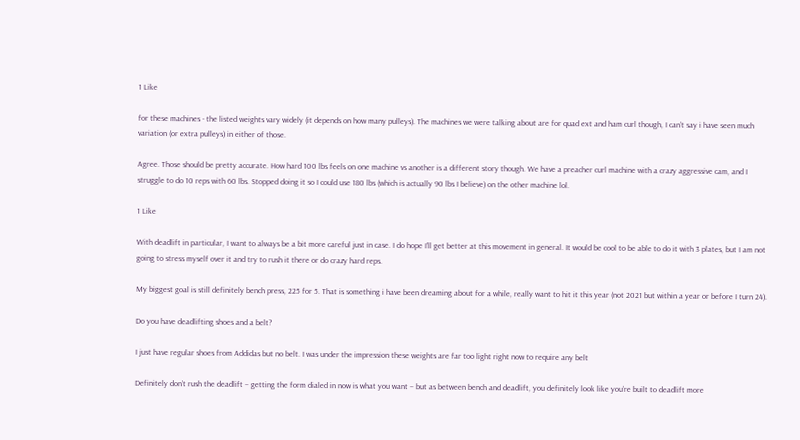1 Like

for these machines - the listed weights vary widely (it depends on how many pulleys). The machines we were talking about are for quad ext and ham curl though, I can’t say i have seen much variation (or extra pulleys) in either of those.

Agree. Those should be pretty accurate. How hard 100 lbs feels on one machine vs another is a different story though. We have a preacher curl machine with a crazy aggressive cam, and I struggle to do 10 reps with 60 lbs. Stopped doing it so I could use 180 lbs (which is actually 90 lbs I believe) on the other machine lol.

1 Like

With deadlift in particular, I want to always be a bit more careful just in case. I do hope I’ll get better at this movement in general. It would be cool to be able to do it with 3 plates, but I am not going to stress myself over it and try to rush it there or do crazy hard reps.

My biggest goal is still definitely bench press, 225 for 5. That is something i have been dreaming about for a while, really want to hit it this year (not 2021 but within a year or before I turn 24).

Do you have deadlifting shoes and a belt?

I just have regular shoes from Addidas but no belt. I was under the impression these weights are far too light right now to require any belt

Definitely don’t rush the deadlift – getting the form dialed in now is what you want – but as between bench and deadlift, you definitely look like you’re built to deadlift more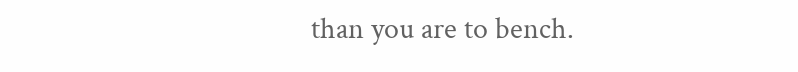than you are to bench.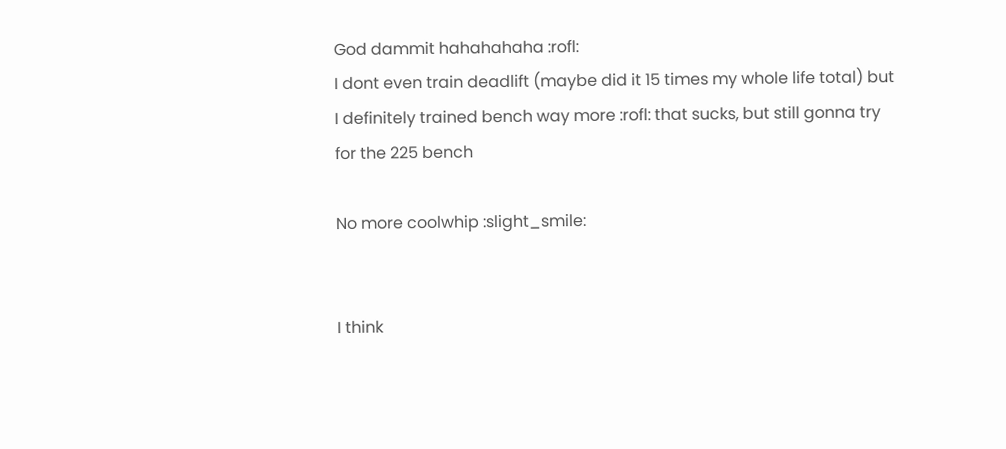God dammit hahahahaha :rofl:
I dont even train deadlift (maybe did it 15 times my whole life total) but I definitely trained bench way more :rofl: that sucks, but still gonna try for the 225 bench

No more coolwhip :slight_smile:


I think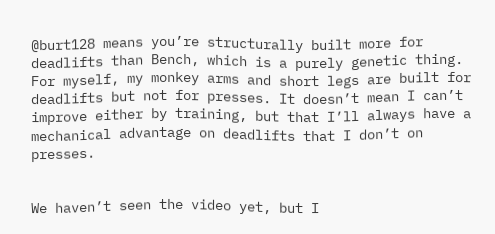@burt128 means you’re structurally built more for deadlifts than Bench, which is a purely genetic thing. For myself, my monkey arms and short legs are built for deadlifts but not for presses. It doesn’t mean I can’t improve either by training, but that I’ll always have a mechanical advantage on deadlifts that I don’t on presses.


We haven’t seen the video yet, but I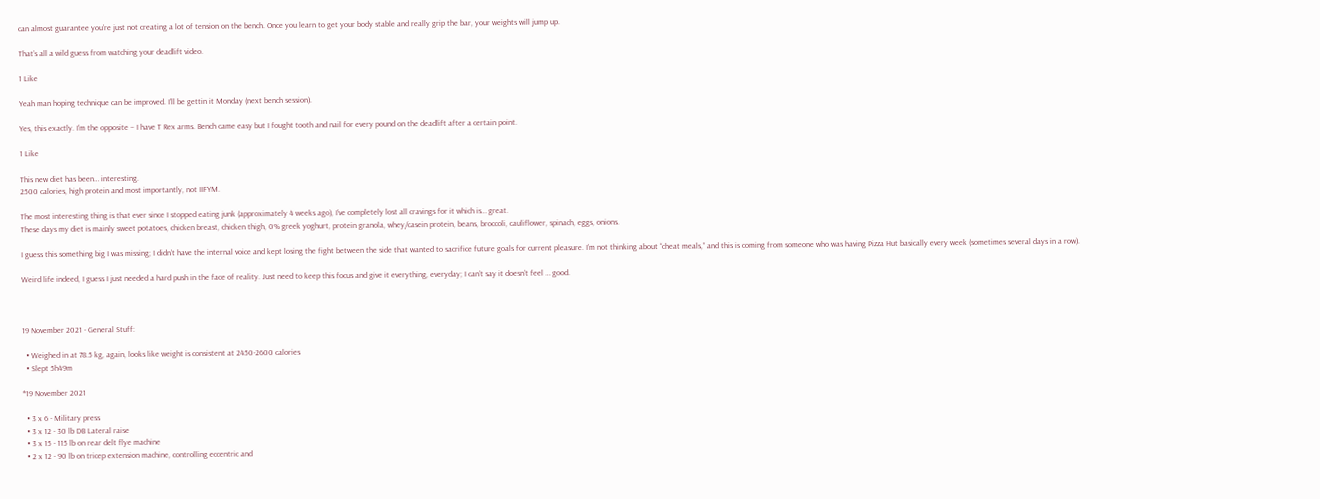can almost guarantee you’re just not creating a lot of tension on the bench. Once you learn to get your body stable and really grip the bar, your weights will jump up.

That’s all a wild guess from watching your deadlift video.

1 Like

Yeah man hoping technique can be improved. I’ll be gettin it Monday (next bench session).

Yes, this exactly. I’m the opposite – I have T Rex arms. Bench came easy but I fought tooth and nail for every pound on the deadlift after a certain point.

1 Like

This new diet has been… interesting.
2500 calories, high protein and most importantly, not IIFYM.

The most interesting thing is that ever since I stopped eating junk (approximately 4 weeks ago), I’ve completely lost all cravings for it which is… great.
These days my diet is mainly sweet potatoes, chicken breast, chicken thigh, 0% greek yoghurt, protein granola, whey/casein protein, beans, broccoli, cauliflower, spinach, eggs, onions.

I guess this something big I was missing; I didn’t have the internal voice and kept losing the fight between the side that wanted to sacrifice future goals for current pleasure. I’m not thinking about “cheat meals,” and this is coming from someone who was having Pizza Hut basically every week (sometimes several days in a row).

Weird life indeed, I guess I just needed a hard push in the face of reality. Just need to keep this focus and give it everything, everyday; I can’t say it doesn’t feel … good.



19 November 2021 - General Stuff:

  • Weighed in at 78.5 kg, again, looks like weight is consistent at 2450-2600 calories
  • Slept 5h49m

*19 November 2021

  • 3 x 6 - Military press
  • 3 x 12 - 30 lb DB Lateral raise
  • 3 x 15 - 115 lb on rear delt flye machine
  • 2 x 12 - 90 lb on tricep extension machine, controlling eccentric and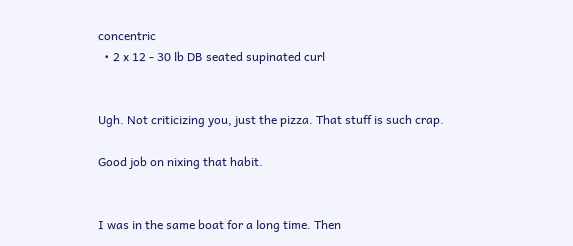concentric
  • 2 x 12 - 30 lb DB seated supinated curl


Ugh. Not criticizing you, just the pizza. That stuff is such crap.

Good job on nixing that habit.


I was in the same boat for a long time. Then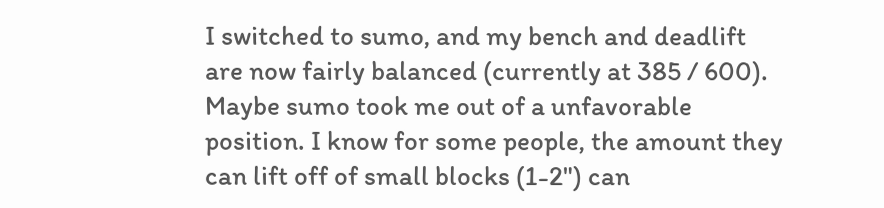I switched to sumo, and my bench and deadlift are now fairly balanced (currently at 385 / 600). Maybe sumo took me out of a unfavorable position. I know for some people, the amount they can lift off of small blocks (1-2") can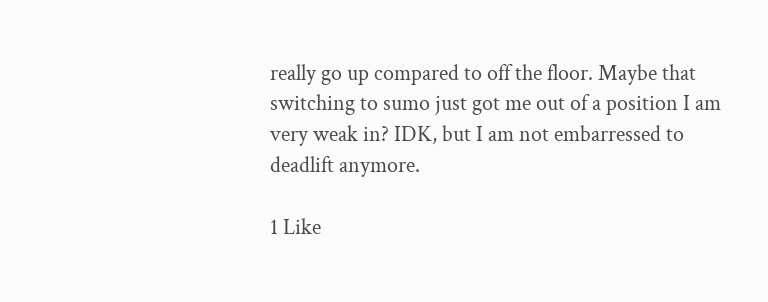really go up compared to off the floor. Maybe that switching to sumo just got me out of a position I am very weak in? IDK, but I am not embarressed to deadlift anymore.

1 Like